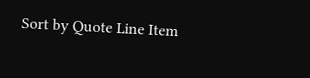Sort by Quote Line Item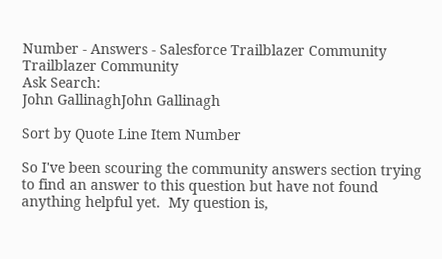Number - Answers - Salesforce Trailblazer Community
Trailblazer Community
Ask Search:
John GallinaghJohn Gallinagh

Sort by Quote Line Item Number

So I've been scouring the community answers section trying to find an answer to this question but have not found anything helpful yet.  My question is,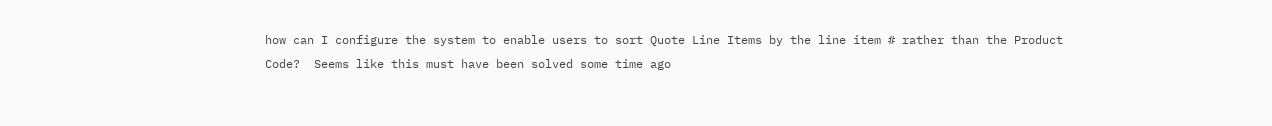how can I configure the system to enable users to sort Quote Line Items by the line item # rather than the Product Code?  Seems like this must have been solved some time ago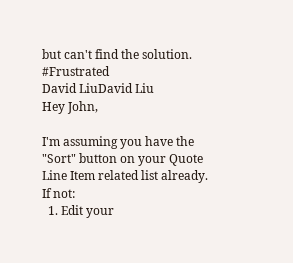but can't find the solution.  #Frustrated
David LiuDavid Liu
Hey John,

I'm assuming you have the "Sort" button on your Quote Line Item related list already.  If not:
  1. Edit your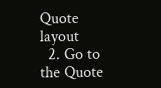Quote layout
  2. Go to the Quote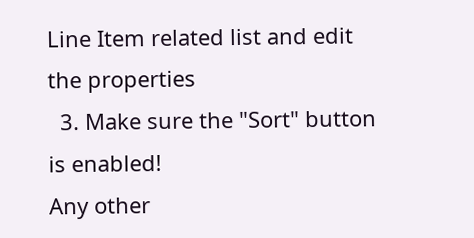Line Item related list and edit the properties
  3. Make sure the "Sort" button is enabled!
Any other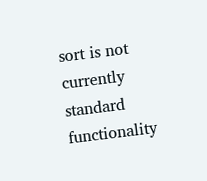sort is not currently standard functionality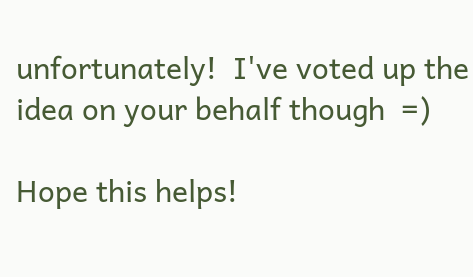unfortunately!  I've voted up the idea on your behalf though  =)

Hope this helps!